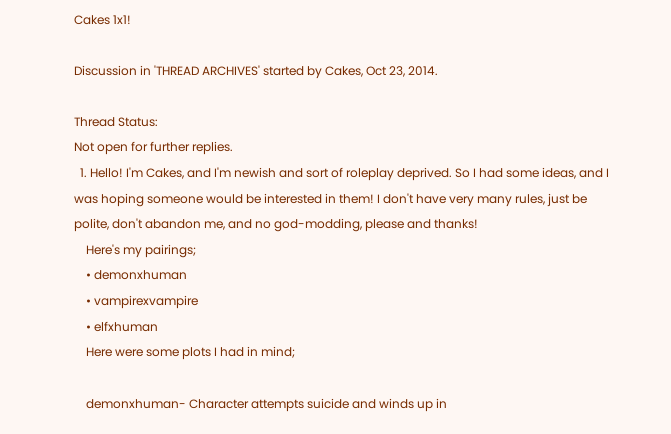Cakes 1x1!

Discussion in 'THREAD ARCHIVES' started by Cakes, Oct 23, 2014.

Thread Status:
Not open for further replies.
  1. Hello! I'm Cakes, and I'm newish and sort of roleplay deprived. So I had some ideas, and I was hoping someone would be interested in them! I don't have very many rules, just be polite, don't abandon me, and no god-modding, please and thanks!
    Here's my pairings;
    • demonxhuman
    • vampirexvampire
    • elfxhuman
    Here were some plots I had in mind;

    demonxhuman- Character attempts suicide and winds up in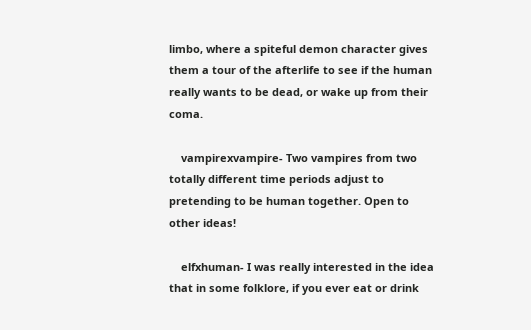limbo, where a spiteful demon character gives them a tour of the afterlife to see if the human really wants to be dead, or wake up from their coma.

    vampirexvampire- Two vampires from two totally different time periods adjust to pretending to be human together. Open to other ideas!

    elfxhuman- I was really interested in the idea that in some folklore, if you ever eat or drink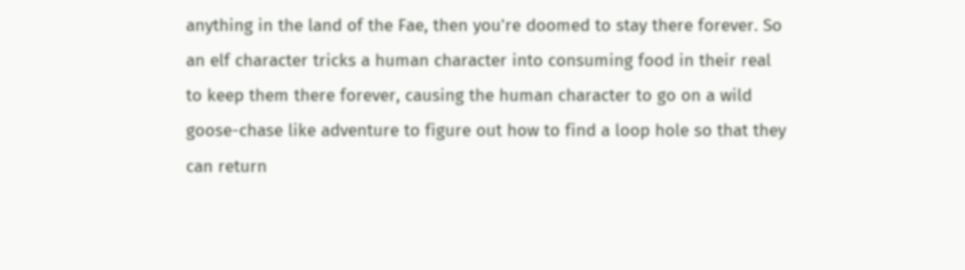anything in the land of the Fae, then you're doomed to stay there forever. So an elf character tricks a human character into consuming food in their real to keep them there forever, causing the human character to go on a wild goose-chase like adventure to figure out how to find a loop hole so that they can return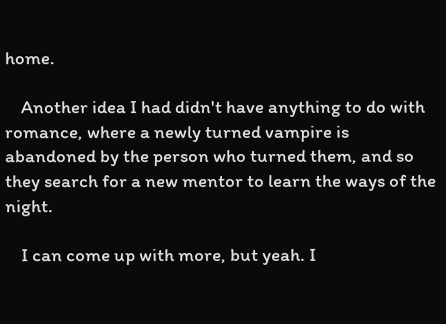home.

    Another idea I had didn't have anything to do with romance, where a newly turned vampire is abandoned by the person who turned them, and so they search for a new mentor to learn the ways of the night.

    I can come up with more, but yeah. I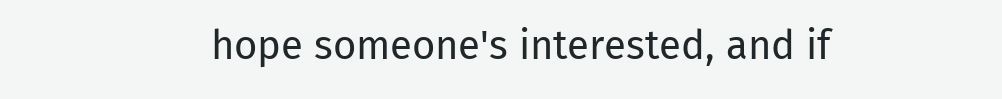hope someone's interested, and if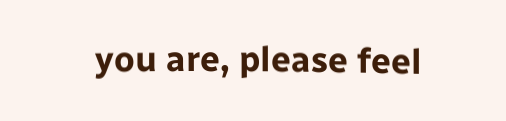you are, please feel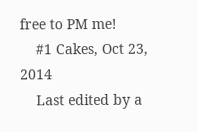free to PM me!
    #1 Cakes, Oct 23, 2014
    Last edited by a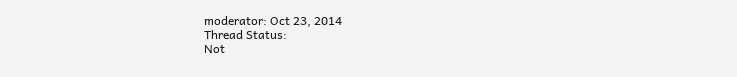moderator: Oct 23, 2014
Thread Status:
Not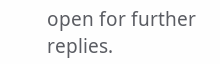open for further replies.